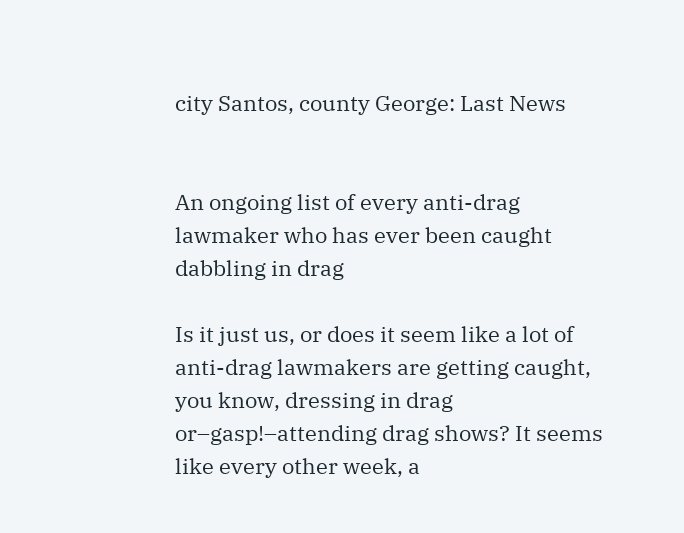city Santos, county George: Last News


An ongoing list of every anti-drag lawmaker who has ever been caught dabbling in drag

Is it just us, or does it seem like a lot of anti-drag lawmakers are getting caught, you know, dressing in drag or–gasp!–attending drag shows? It seems like every other week, a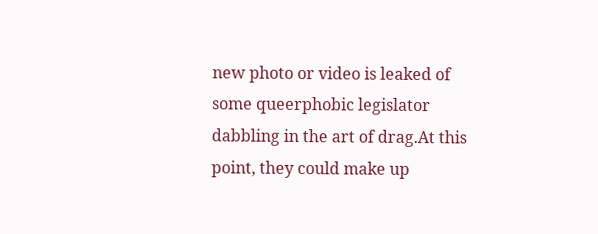new photo or video is leaked of some queerphobic legislator dabbling in the art of drag.At this point, they could make up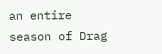an entire season of Drag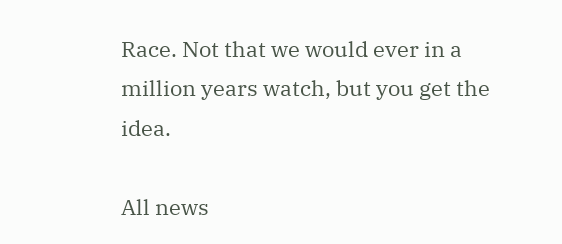Race. Not that we would ever in a million years watch, but you get the idea.

All news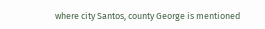where city Santos, county George is mentioned